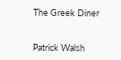The Greek Diner


Patrick Walsh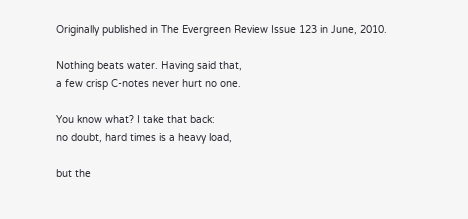Originally published in The Evergreen Review Issue 123 in June, 2010.

Nothing beats water. Having said that,
a few crisp C-notes never hurt no one.

You know what? I take that back:
no doubt, hard times is a heavy load,

but the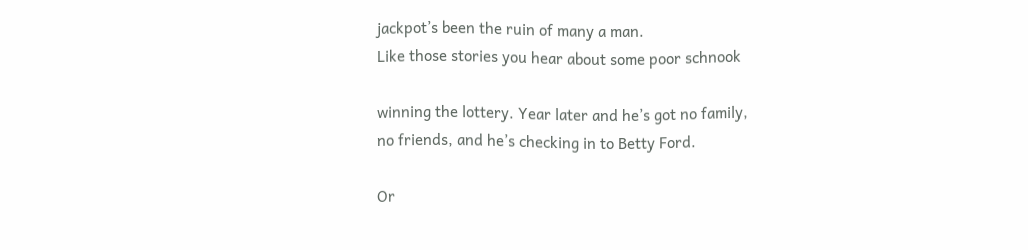jackpot’s been the ruin of many a man.
Like those stories you hear about some poor schnook

winning the lottery. Year later and he’s got no family,
no friends, and he’s checking in to Betty Ford.

Or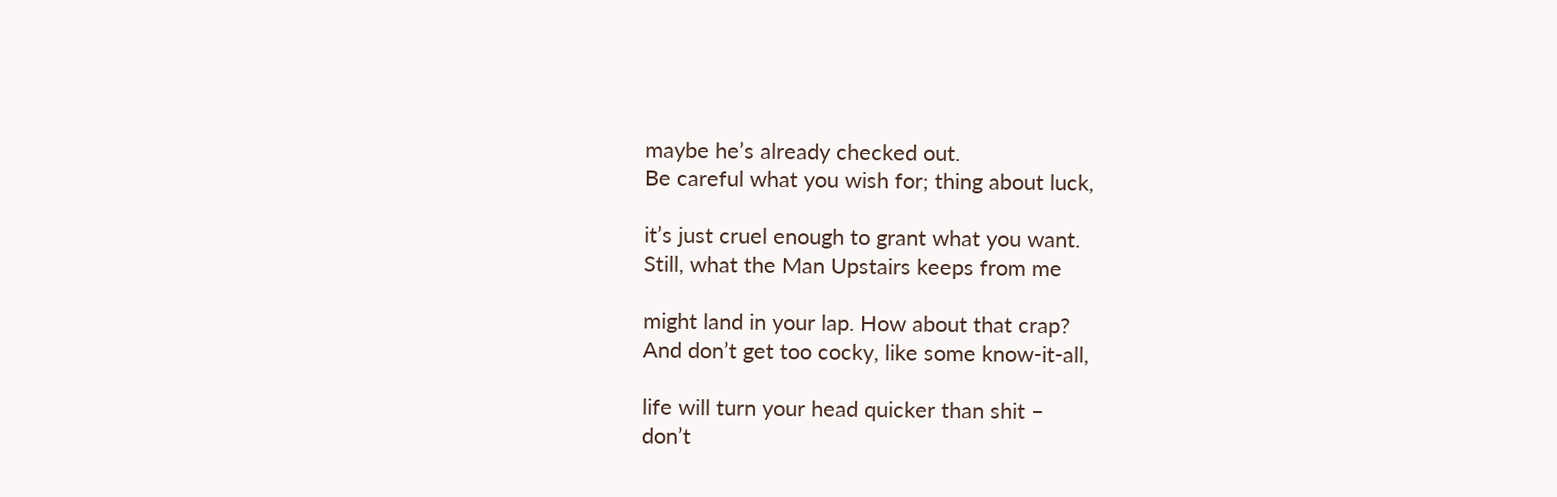maybe he’s already checked out.
Be careful what you wish for; thing about luck,

it’s just cruel enough to grant what you want.
Still, what the Man Upstairs keeps from me

might land in your lap. How about that crap?
And don’t get too cocky, like some know-it-all,

life will turn your head quicker than shit –
don’t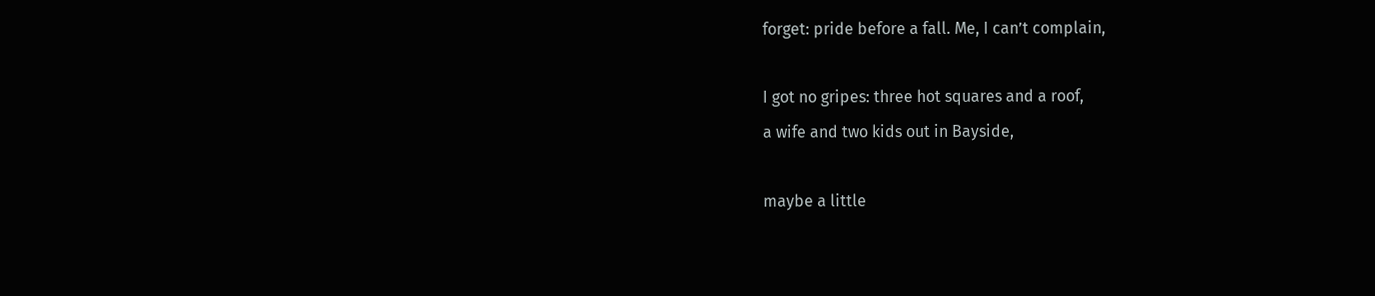forget: pride before a fall. Me, I can’t complain,

I got no gripes: three hot squares and a roof,
a wife and two kids out in Bayside,

maybe a little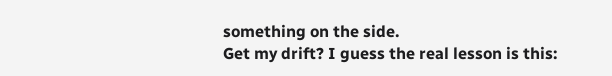something on the side.
Get my drift? I guess the real lesson is this: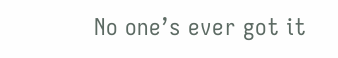No one’s ever got it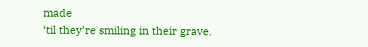made
‘til they’re smiling in their grave.